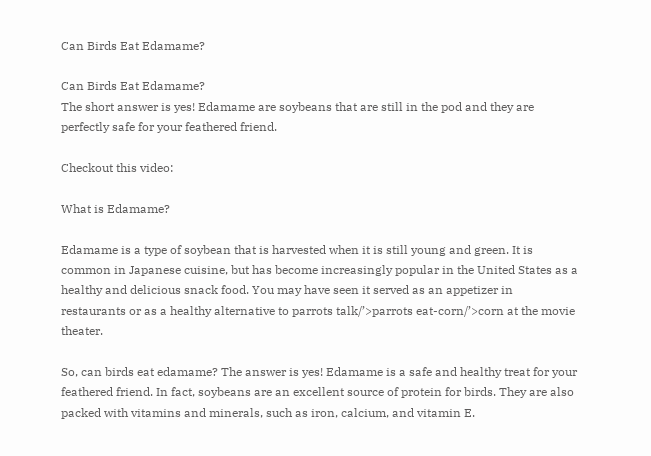Can Birds Eat Edamame?

Can Birds Eat Edamame?
The short answer is yes! Edamame are soybeans that are still in the pod and they are perfectly safe for your feathered friend.

Checkout this video:

What is Edamame?

Edamame is a type of soybean that is harvested when it is still young and green. It is common in Japanese cuisine, but has become increasingly popular in the United States as a healthy and delicious snack food. You may have seen it served as an appetizer in restaurants or as a healthy alternative to parrots talk/’>parrots eat-corn/’>corn at the movie theater.

So, can birds eat edamame? The answer is yes! Edamame is a safe and healthy treat for your feathered friend. In fact, soybeans are an excellent source of protein for birds. They are also packed with vitamins and minerals, such as iron, calcium, and vitamin E.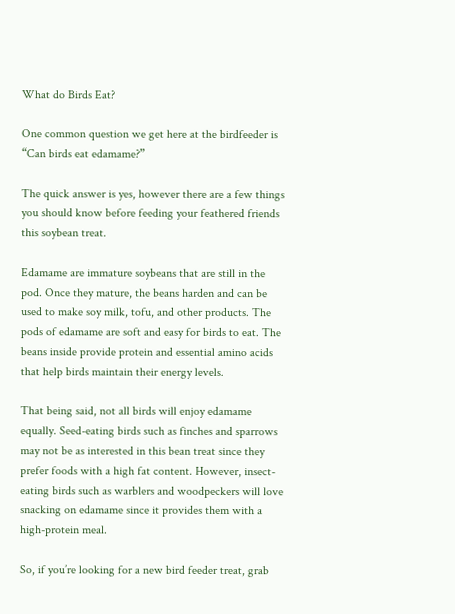What do Birds Eat?

One common question we get here at the birdfeeder is “Can birds eat edamame?”

The quick answer is yes, however there are a few things you should know before feeding your feathered friends this soybean treat.

Edamame are immature soybeans that are still in the pod. Once they mature, the beans harden and can be used to make soy milk, tofu, and other products. The pods of edamame are soft and easy for birds to eat. The beans inside provide protein and essential amino acids that help birds maintain their energy levels.

That being said, not all birds will enjoy edamame equally. Seed-eating birds such as finches and sparrows may not be as interested in this bean treat since they prefer foods with a high fat content. However, insect-eating birds such as warblers and woodpeckers will love snacking on edamame since it provides them with a high-protein meal.

So, if you’re looking for a new bird feeder treat, grab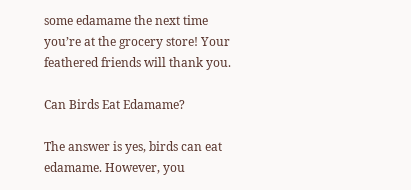some edamame the next time you’re at the grocery store! Your feathered friends will thank you.

Can Birds Eat Edamame?

The answer is yes, birds can eat edamame. However, you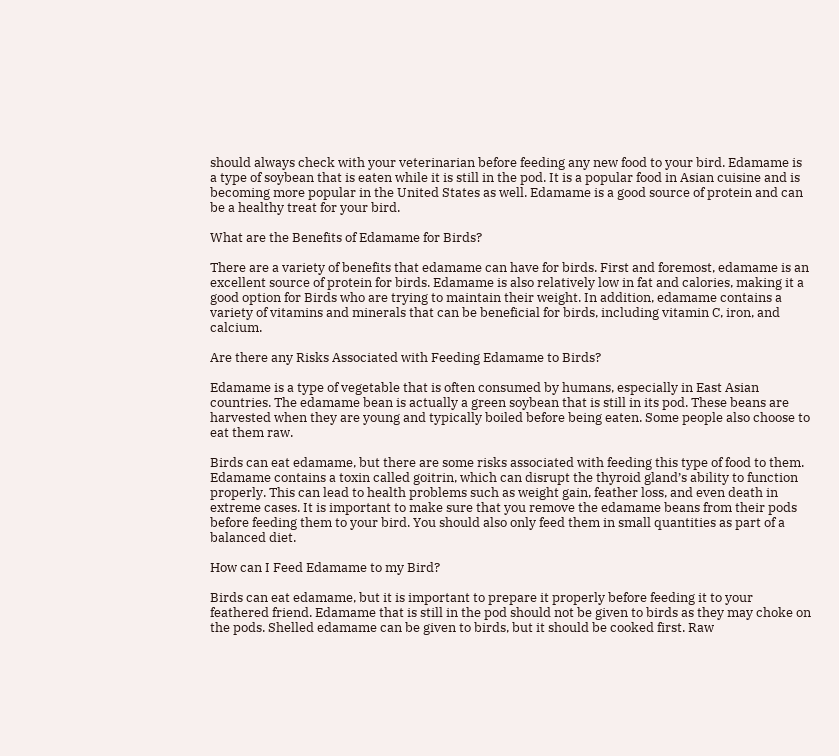should always check with your veterinarian before feeding any new food to your bird. Edamame is a type of soybean that is eaten while it is still in the pod. It is a popular food in Asian cuisine and is becoming more popular in the United States as well. Edamame is a good source of protein and can be a healthy treat for your bird.

What are the Benefits of Edamame for Birds?

There are a variety of benefits that edamame can have for birds. First and foremost, edamame is an excellent source of protein for birds. Edamame is also relatively low in fat and calories, making it a good option for Birds who are trying to maintain their weight. In addition, edamame contains a variety of vitamins and minerals that can be beneficial for birds, including vitamin C, iron, and calcium.

Are there any Risks Associated with Feeding Edamame to Birds?

Edamame is a type of vegetable that is often consumed by humans, especially in East Asian countries. The edamame bean is actually a green soybean that is still in its pod. These beans are harvested when they are young and typically boiled before being eaten. Some people also choose to eat them raw.

Birds can eat edamame, but there are some risks associated with feeding this type of food to them. Edamame contains a toxin called goitrin, which can disrupt the thyroid gland’s ability to function properly. This can lead to health problems such as weight gain, feather loss, and even death in extreme cases. It is important to make sure that you remove the edamame beans from their pods before feeding them to your bird. You should also only feed them in small quantities as part of a balanced diet.

How can I Feed Edamame to my Bird?

Birds can eat edamame, but it is important to prepare it properly before feeding it to your feathered friend. Edamame that is still in the pod should not be given to birds as they may choke on the pods. Shelled edamame can be given to birds, but it should be cooked first. Raw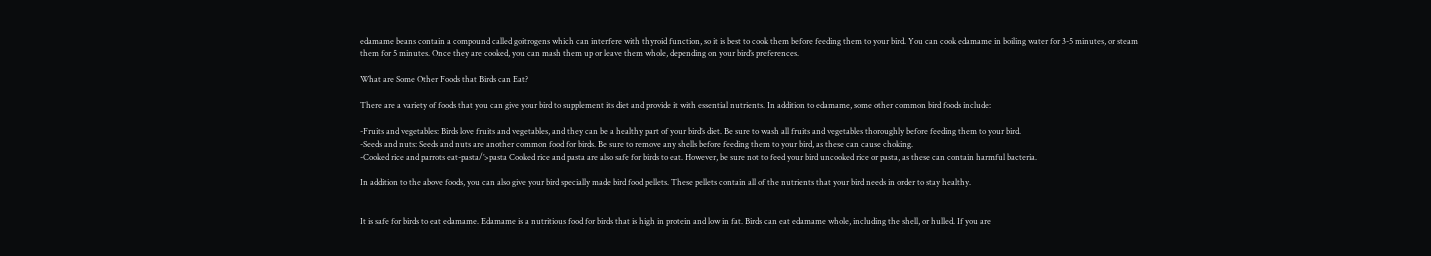edamame beans contain a compound called goitrogens which can interfere with thyroid function, so it is best to cook them before feeding them to your bird. You can cook edamame in boiling water for 3-5 minutes, or steam them for 5 minutes. Once they are cooked, you can mash them up or leave them whole, depending on your bird’s preferences.

What are Some Other Foods that Birds can Eat?

There are a variety of foods that you can give your bird to supplement its diet and provide it with essential nutrients. In addition to edamame, some other common bird foods include:

-Fruits and vegetables: Birds love fruits and vegetables, and they can be a healthy part of your bird’s diet. Be sure to wash all fruits and vegetables thoroughly before feeding them to your bird.
-Seeds and nuts: Seeds and nuts are another common food for birds. Be sure to remove any shells before feeding them to your bird, as these can cause choking.
-Cooked rice and parrots eat-pasta/’>pasta Cooked rice and pasta are also safe for birds to eat. However, be sure not to feed your bird uncooked rice or pasta, as these can contain harmful bacteria.

In addition to the above foods, you can also give your bird specially made bird food pellets. These pellets contain all of the nutrients that your bird needs in order to stay healthy.


It is safe for birds to eat edamame. Edamame is a nutritious food for birds that is high in protein and low in fat. Birds can eat edamame whole, including the shell, or hulled. If you are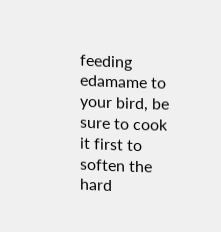feeding edamame to your bird, be sure to cook it first to soften the hard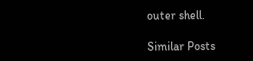outer shell.

Similar Posts